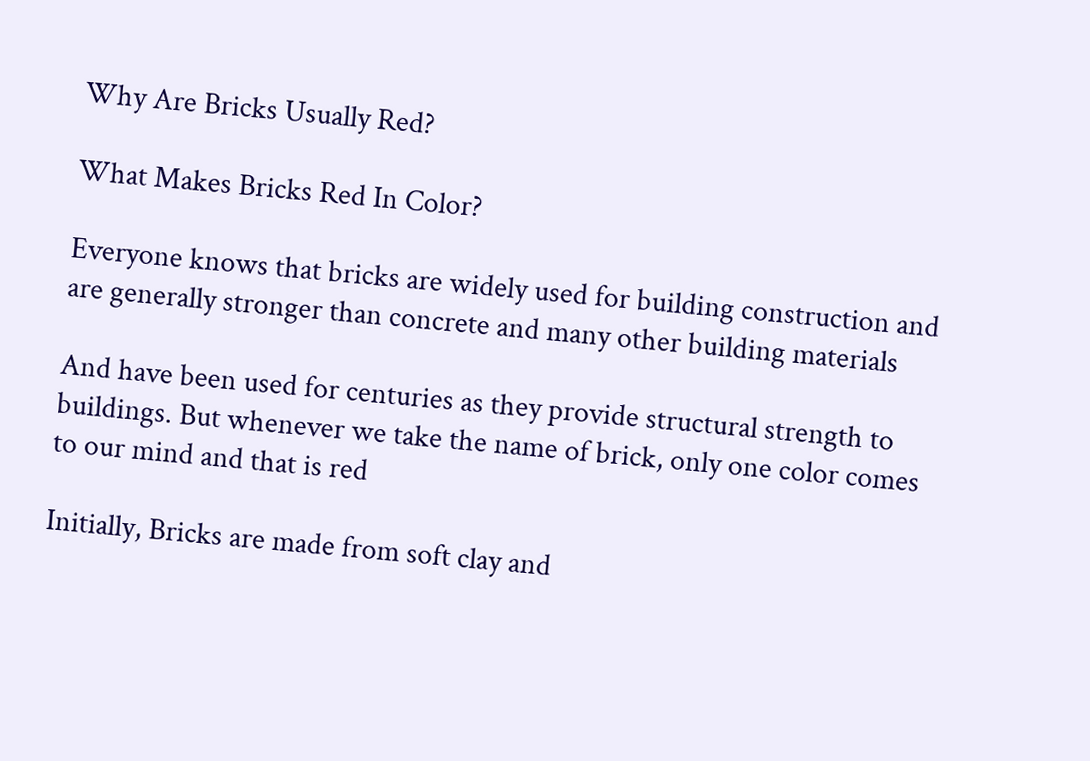Why Are Bricks Usually Red?

What Makes Bricks Red In Color?

Everyone knows that bricks are widely used for building construction and are generally stronger than concrete and many other building materials

And have been used for centuries as they provide structural strength to buildings. But whenever we take the name of brick, only one color comes to our mind and that is red

Initially, Bricks are made from soft clay and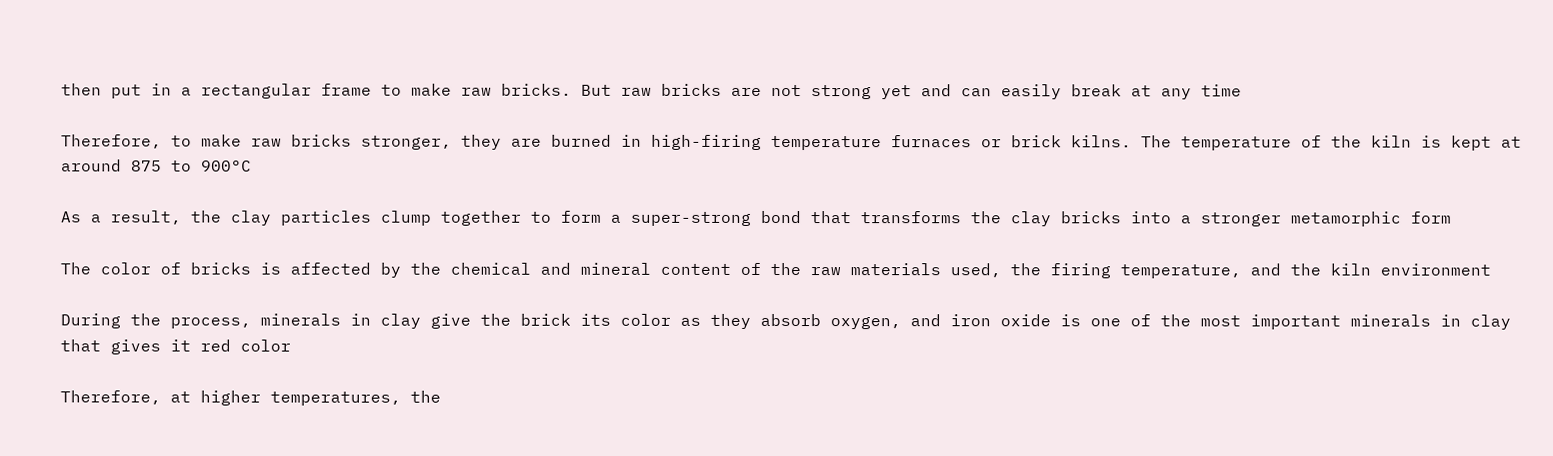then put in a rectangular frame to make raw bricks. But raw bricks are not strong yet and can easily break at any time

Therefore, to make raw bricks stronger, they are burned in high-firing temperature furnaces or brick kilns. The temperature of the kiln is kept at around 875 to 900°C

As a result, the clay particles clump together to form a super-strong bond that transforms the clay bricks into a stronger metamorphic form

The color of bricks is affected by the chemical and mineral content of the raw materials used, the firing temperature, and the kiln environment

During the process, minerals in clay give the brick its color as they absorb oxygen, and iron oxide is one of the most important minerals in clay that gives it red color

Therefore, at higher temperatures, the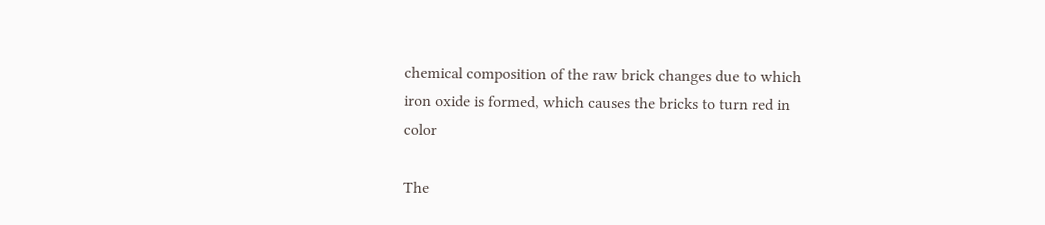chemical composition of the raw brick changes due to which iron oxide is formed, which causes the bricks to turn red in color

The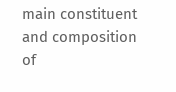main constituent and composition of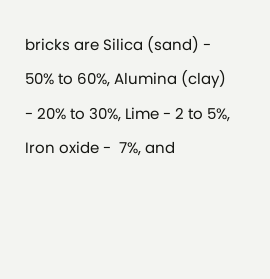bricks are Silica (sand) - 50% to 60%, Alumina (clay) - 20% to 30%, Lime - 2 to 5%, Iron oxide -  7%, and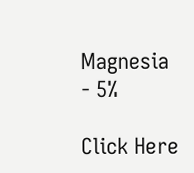Magnesia - 5%

Click Here